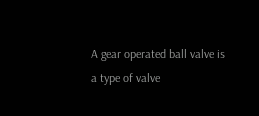A gear operated ball valve is a type of valve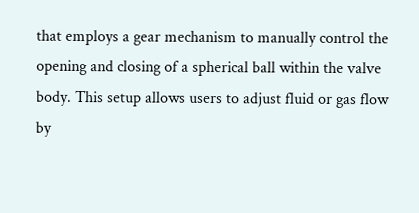that employs a gear mechanism to manually control the opening and closing of a spherical ball within the valve body. This setup allows users to adjust fluid or gas flow by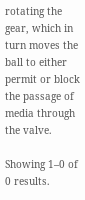rotating the gear, which in turn moves the ball to either permit or block the passage of media through the valve.

Showing 1–0 of 0 results.